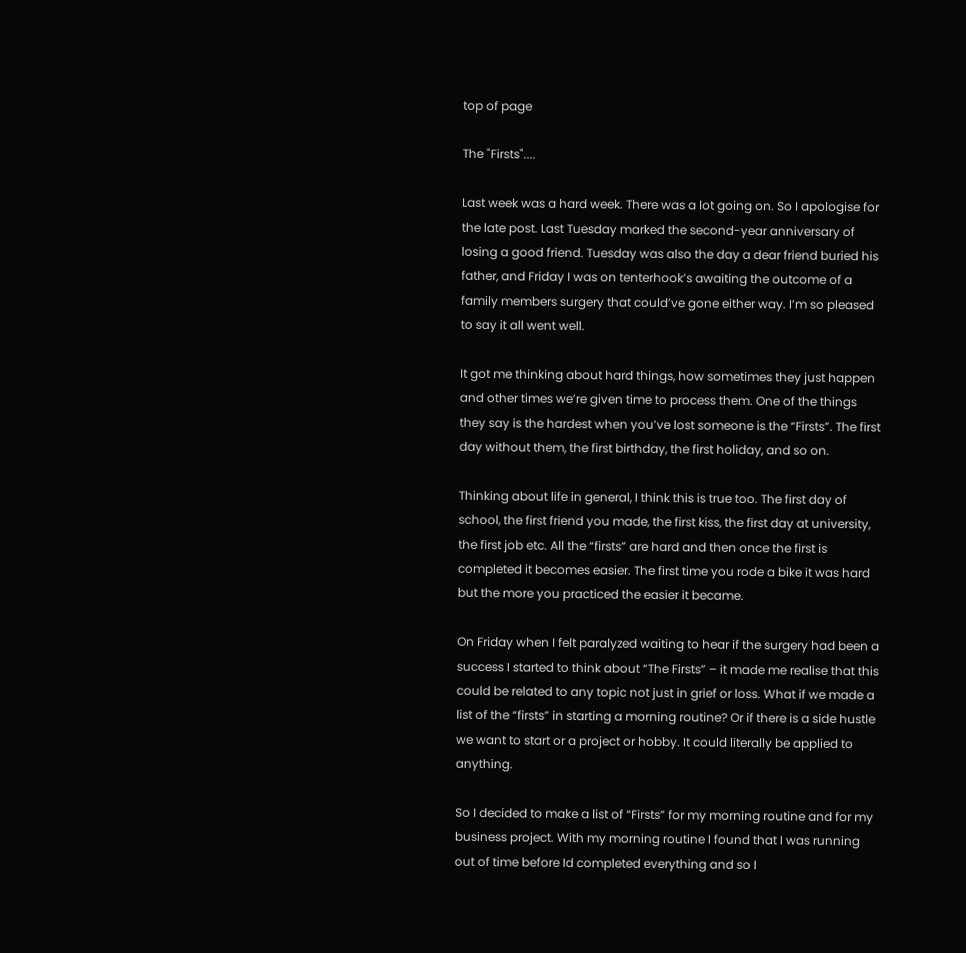top of page

The "Firsts"....

Last week was a hard week. There was a lot going on. So I apologise for the late post. Last Tuesday marked the second-year anniversary of losing a good friend. Tuesday was also the day a dear friend buried his father, and Friday I was on tenterhook’s awaiting the outcome of a family members surgery that could’ve gone either way. I’m so pleased to say it all went well.

It got me thinking about hard things, how sometimes they just happen and other times we’re given time to process them. One of the things they say is the hardest when you’ve lost someone is the “Firsts”. The first day without them, the first birthday, the first holiday, and so on.

Thinking about life in general, I think this is true too. The first day of school, the first friend you made, the first kiss, the first day at university, the first job etc. All the “firsts” are hard and then once the first is completed it becomes easier. The first time you rode a bike it was hard but the more you practiced the easier it became.

On Friday when I felt paralyzed waiting to hear if the surgery had been a success I started to think about “The Firsts” – it made me realise that this could be related to any topic not just in grief or loss. What if we made a list of the “firsts” in starting a morning routine? Or if there is a side hustle we want to start or a project or hobby. It could literally be applied to anything.

So I decided to make a list of “Firsts” for my morning routine and for my business project. With my morning routine I found that I was running out of time before Id completed everything and so I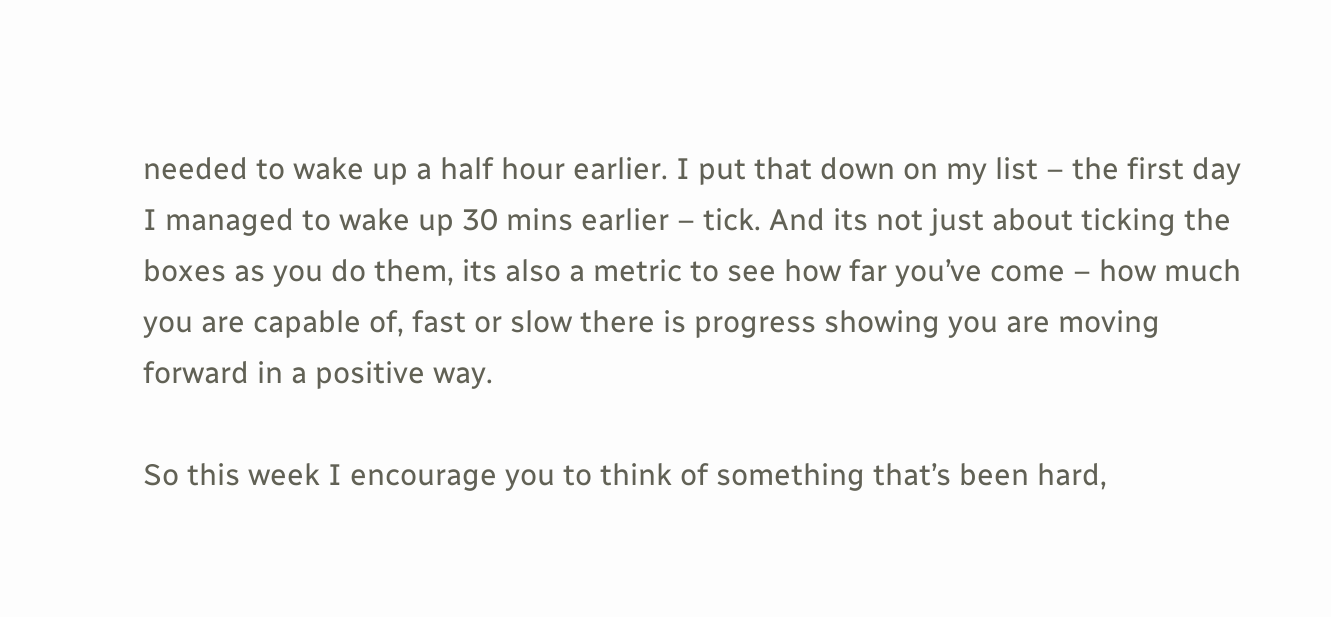needed to wake up a half hour earlier. I put that down on my list – the first day I managed to wake up 30 mins earlier – tick. And its not just about ticking the boxes as you do them, its also a metric to see how far you’ve come – how much you are capable of, fast or slow there is progress showing you are moving forward in a positive way.

So this week I encourage you to think of something that’s been hard,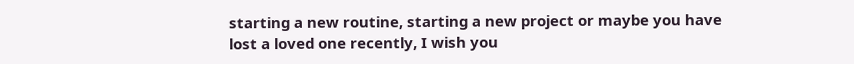starting a new routine, starting a new project or maybe you have lost a loved one recently, I wish you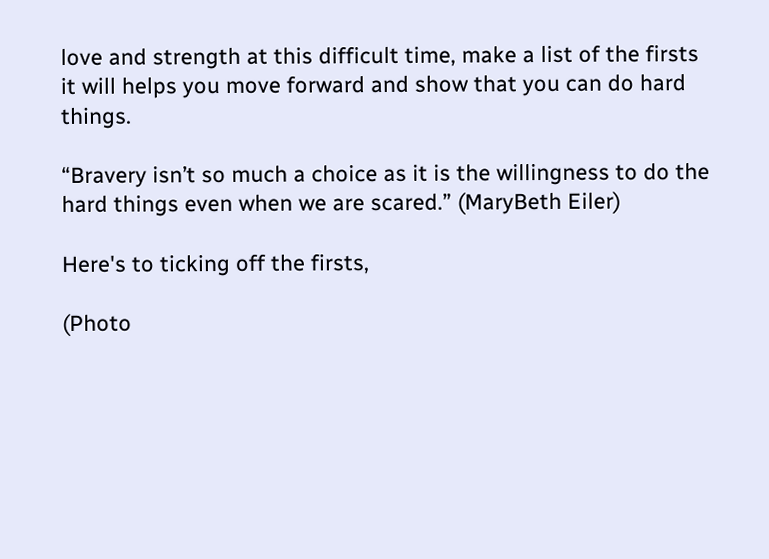love and strength at this difficult time, make a list of the firsts it will helps you move forward and show that you can do hard things.

“Bravery isn’t so much a choice as it is the willingness to do the hard things even when we are scared.” (MaryBeth Eiler)

Here's to ticking off the firsts,

(Photo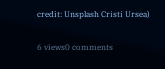credit: Unsplash Cristi Ursea)

6 views0 comments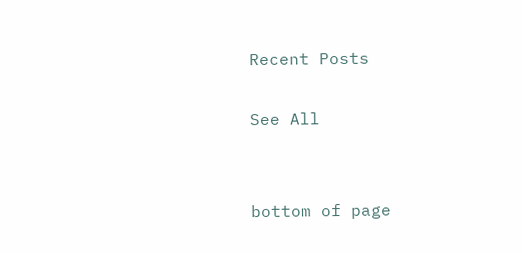Recent Posts

See All


bottom of page